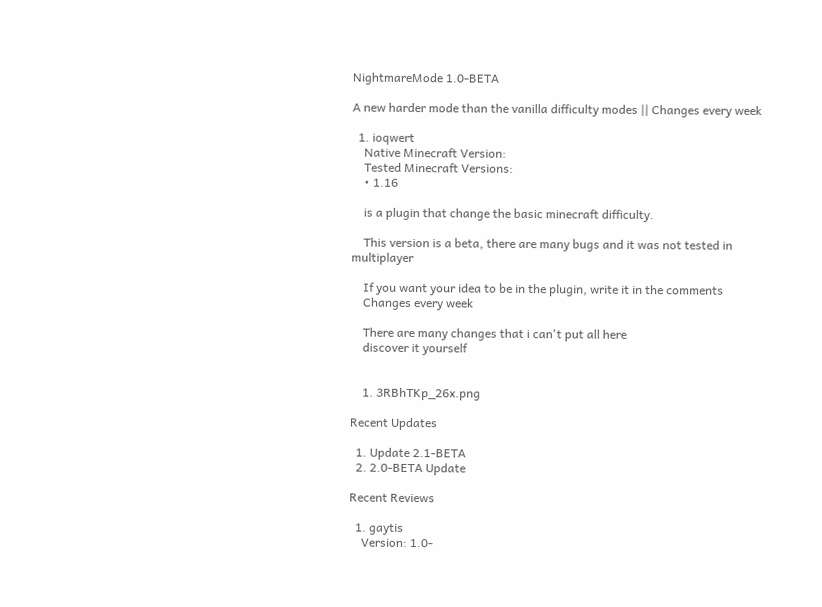NightmareMode 1.0-BETA

A new harder mode than the vanilla difficulty modes || Changes every week

  1. ioqwert
    Native Minecraft Version:
    Tested Minecraft Versions:
    • 1.16

    is a plugin that change the basic minecraft difficulty.

    This version is a beta, there are many bugs and it was not tested in multiplayer

    If you want your idea to be in the plugin, write it in the comments
    Changes every week

    There are many changes that i can't put all here
    discover it yourself


    1. 3RBhTKp_26x.png

Recent Updates

  1. Update 2.1-BETA
  2. 2.0-BETA Update

Recent Reviews

  1. gaytis
    Version: 1.0-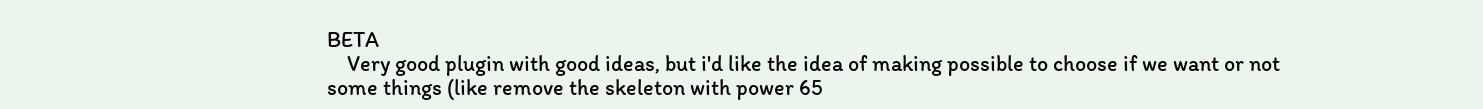BETA
    Very good plugin with good ideas, but i'd like the idea of making possible to choose if we want or not some things (like remove the skeleton with power 65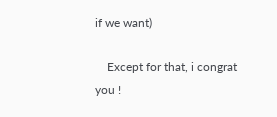if we want)

    Except for that, i congrat you !